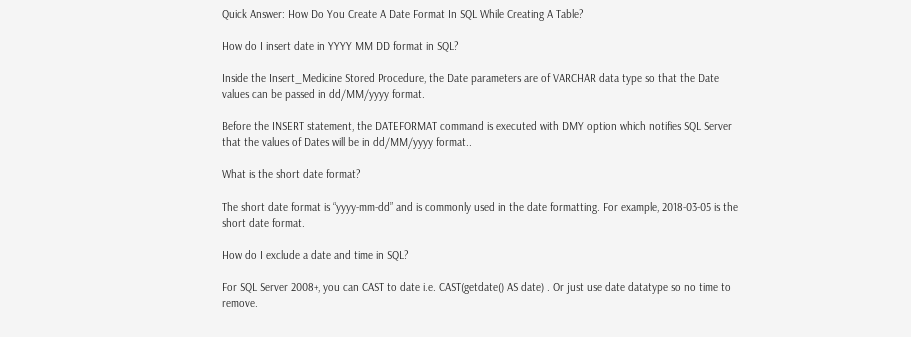Quick Answer: How Do You Create A Date Format In SQL While Creating A Table?

How do I insert date in YYYY MM DD format in SQL?

Inside the Insert_Medicine Stored Procedure, the Date parameters are of VARCHAR data type so that the Date values can be passed in dd/MM/yyyy format.

Before the INSERT statement, the DATEFORMAT command is executed with DMY option which notifies SQL Server that the values of Dates will be in dd/MM/yyyy format..

What is the short date format?

The short date format is “yyyy-mm-dd” and is commonly used in the date formatting. For example, 2018-03-05 is the short date format.

How do I exclude a date and time in SQL?

For SQL Server 2008+, you can CAST to date i.e. CAST(getdate() AS date) . Or just use date datatype so no time to remove.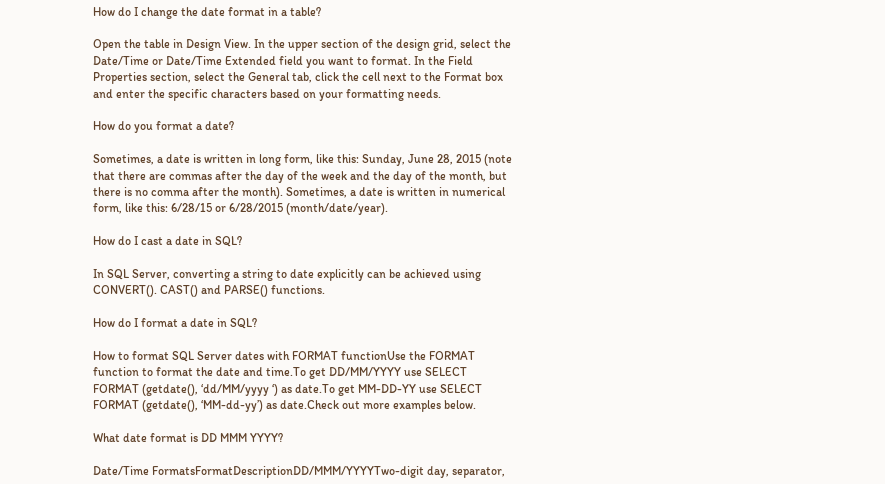How do I change the date format in a table?

Open the table in Design View. In the upper section of the design grid, select the Date/Time or Date/Time Extended field you want to format. In the Field Properties section, select the General tab, click the cell next to the Format box and enter the specific characters based on your formatting needs.

How do you format a date?

Sometimes, a date is written in long form, like this: Sunday, June 28, 2015 (note that there are commas after the day of the week and the day of the month, but there is no comma after the month). Sometimes, a date is written in numerical form, like this: 6/28/15 or 6/28/2015 (month/date/year).

How do I cast a date in SQL?

In SQL Server, converting a string to date explicitly can be achieved using CONVERT(). CAST() and PARSE() functions.

How do I format a date in SQL?

How to format SQL Server dates with FORMAT functionUse the FORMAT function to format the date and time.To get DD/MM/YYYY use SELECT FORMAT (getdate(), ‘dd/MM/yyyy ‘) as date.To get MM-DD-YY use SELECT FORMAT (getdate(), ‘MM-dd-yy’) as date.Check out more examples below.

What date format is DD MMM YYYY?

Date/Time FormatsFormatDescriptionDD/MMM/YYYYTwo-digit day, separator,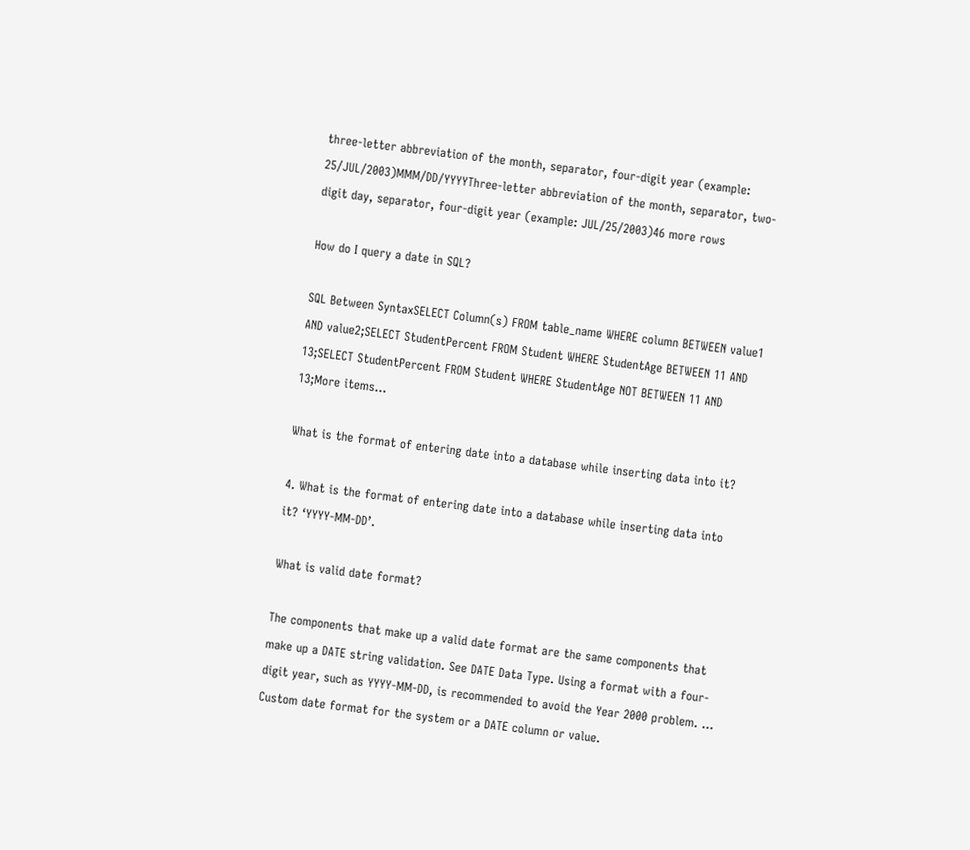three-letter abbreviation of the month, separator, four-digit year (example: 25/JUL/2003)MMM/DD/YYYYThree-letter abbreviation of the month, separator, two-digit day, separator, four-digit year (example: JUL/25/2003)46 more rows

How do I query a date in SQL?

SQL Between SyntaxSELECT Column(s) FROM table_name WHERE column BETWEEN value1 AND value2;SELECT StudentPercent FROM Student WHERE StudentAge BETWEEN 11 AND 13;SELECT StudentPercent FROM Student WHERE StudentAge NOT BETWEEN 11 AND 13;More items…

What is the format of entering date into a database while inserting data into it?

4. What is the format of entering date into a database while inserting data into it? ‘YYYY-MM-DD’.

What is valid date format?

The components that make up a valid date format are the same components that make up a DATE string validation. See DATE Data Type. Using a format with a four-digit year, such as YYYY-MM-DD, is recommended to avoid the Year 2000 problem. … Custom date format for the system or a DATE column or value.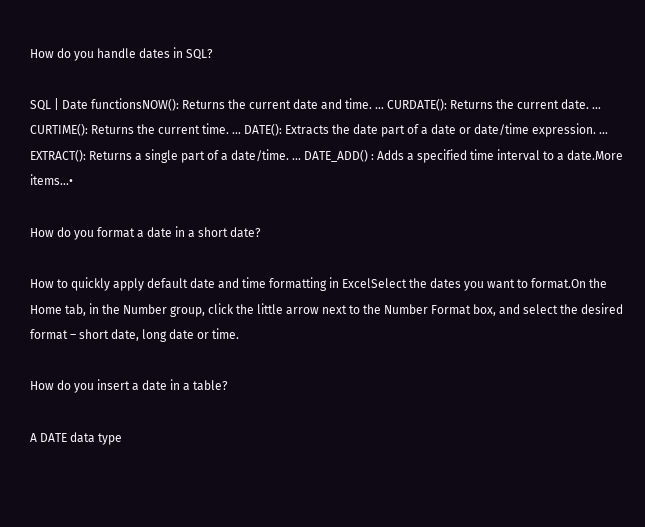How do you handle dates in SQL?

SQL | Date functionsNOW(): Returns the current date and time. … CURDATE(): Returns the current date. … CURTIME(): Returns the current time. … DATE(): Extracts the date part of a date or date/time expression. … EXTRACT(): Returns a single part of a date/time. … DATE_ADD() : Adds a specified time interval to a date.More items…•

How do you format a date in a short date?

How to quickly apply default date and time formatting in ExcelSelect the dates you want to format.On the Home tab, in the Number group, click the little arrow next to the Number Format box, and select the desired format – short date, long date or time.

How do you insert a date in a table?

A DATE data type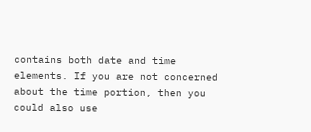contains both date and time elements. If you are not concerned about the time portion, then you could also use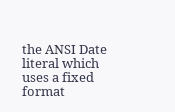the ANSI Date literal which uses a fixed format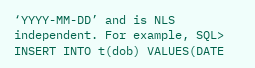‘YYYY-MM-DD’ and is NLS independent. For example, SQL> INSERT INTO t(dob) VALUES(DATE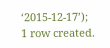‘2015-12-17’); 1 row created.